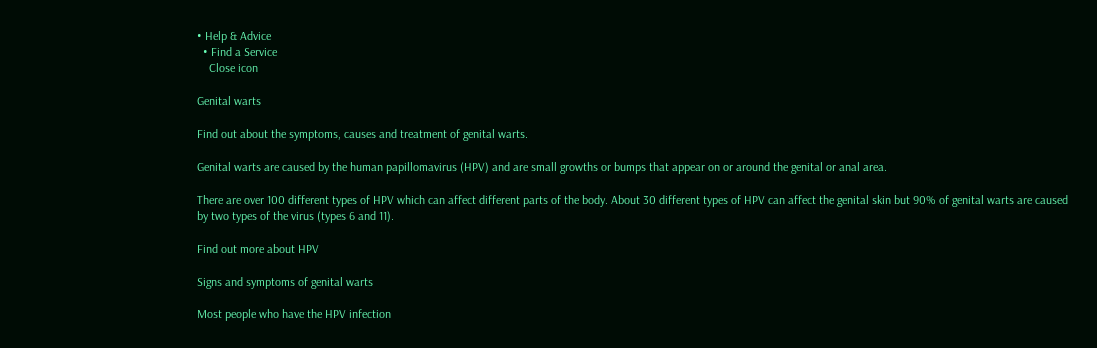• Help & Advice
  • Find a Service
    Close icon

Genital warts

Find out about the symptoms, causes and treatment of genital warts.

Genital warts are caused by the human papillomavirus (HPV) and are small growths or bumps that appear on or around the genital or anal area.

There are over 100 different types of HPV which can affect different parts of the body. About 30 different types of HPV can affect the genital skin but 90% of genital warts are caused by two types of the virus (types 6 and 11).

Find out more about HPV

Signs and symptoms of genital warts

Most people who have the HPV infection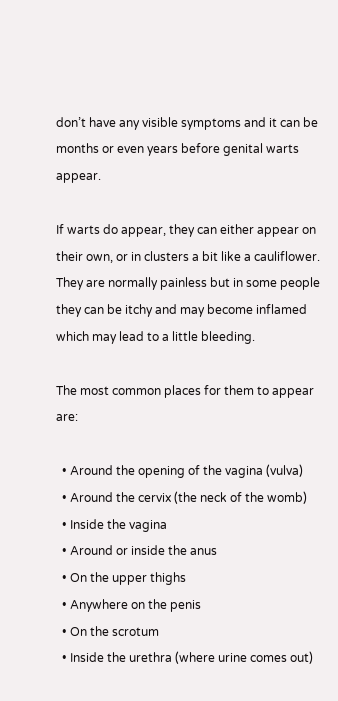don’t have any visible symptoms and it can be months or even years before genital warts appear.

If warts do appear, they can either appear on their own, or in clusters a bit like a cauliflower. They are normally painless but in some people they can be itchy and may become inflamed which may lead to a little bleeding.

The most common places for them to appear are:

  • Around the opening of the vagina (vulva)
  • Around the cervix (the neck of the womb)
  • Inside the vagina
  • Around or inside the anus
  • On the upper thighs
  • Anywhere on the penis
  • On the scrotum
  • Inside the urethra (where urine comes out)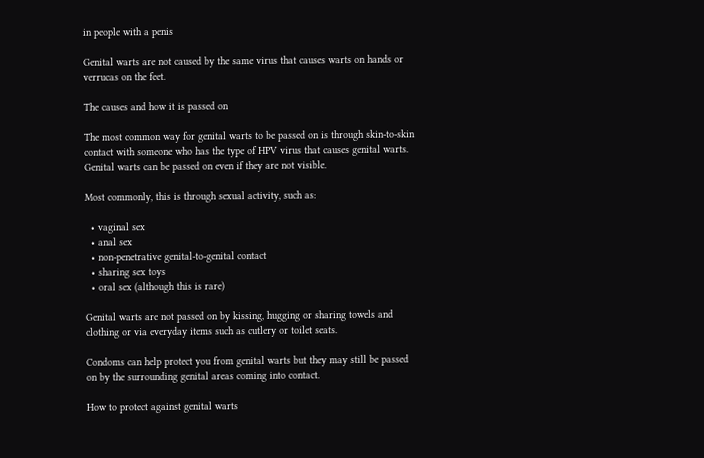in people with a penis

Genital warts are not caused by the same virus that causes warts on hands or verrucas on the feet.

The causes and how it is passed on

The most common way for genital warts to be passed on is through skin-to-skin contact with someone who has the type of HPV virus that causes genital warts. Genital warts can be passed on even if they are not visible.

Most commonly, this is through sexual activity, such as:

  • vaginal sex
  • anal sex
  • non-penetrative genital-to-genital contact
  • sharing sex toys
  • oral sex (although this is rare)

Genital warts are not passed on by kissing, hugging or sharing towels and clothing or via everyday items such as cutlery or toilet seats.

Condoms can help protect you from genital warts but they may still be passed on by the surrounding genital areas coming into contact.

How to protect against genital warts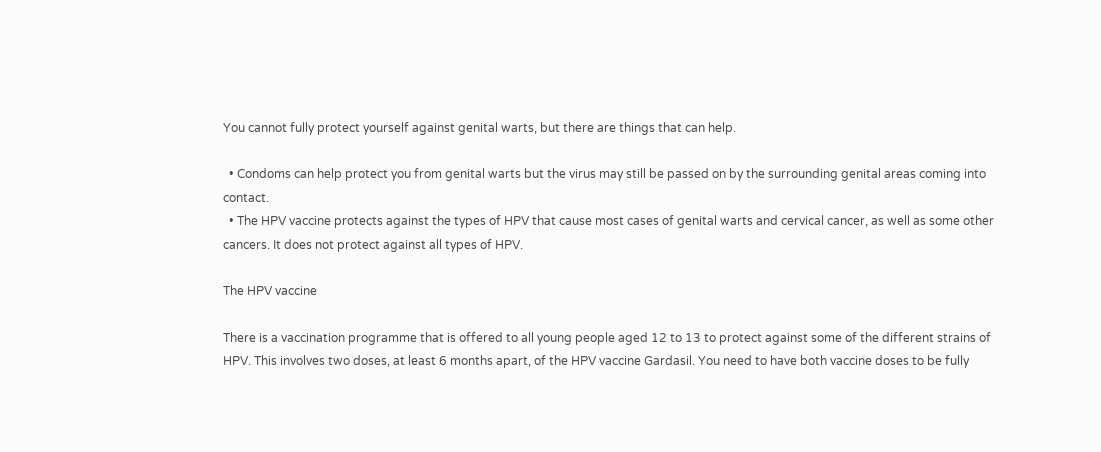You cannot fully protect yourself against genital warts, but there are things that can help.

  • Condoms can help protect you from genital warts but the virus may still be passed on by the surrounding genital areas coming into contact.
  • The HPV vaccine protects against the types of HPV that cause most cases of genital warts and cervical cancer, as well as some other cancers. It does not protect against all types of HPV.

The HPV vaccine

There is a vaccination programme that is offered to all young people aged 12 to 13 to protect against some of the different strains of HPV. This involves two doses, at least 6 months apart, of the HPV vaccine Gardasil. You need to have both vaccine doses to be fully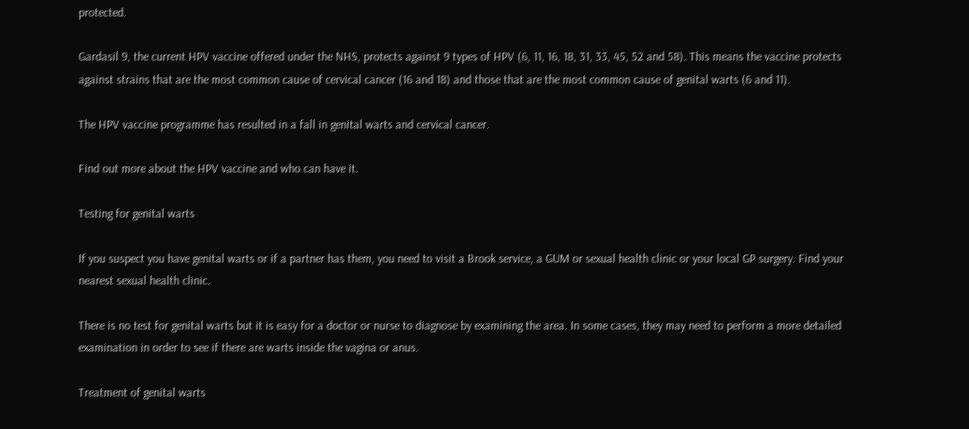protected.

Gardasil 9, the current HPV vaccine offered under the NHS, protects against 9 types of HPV (6, 11, 16, 18, 31, 33, 45, 52 and 58). This means the vaccine protects against strains that are the most common cause of cervical cancer (16 and 18) and those that are the most common cause of genital warts (6 and 11).

The HPV vaccine programme has resulted in a fall in genital warts and cervical cancer.

Find out more about the HPV vaccine and who can have it.

Testing for genital warts

If you suspect you have genital warts or if a partner has them, you need to visit a Brook service, a GUM or sexual health clinic or your local GP surgery. Find your nearest sexual health clinic.

There is no test for genital warts but it is easy for a doctor or nurse to diagnose by examining the area. In some cases, they may need to perform a more detailed examination in order to see if there are warts inside the vagina or anus.

Treatment of genital warts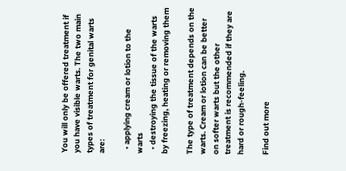You will only be offered treatment if you have visible warts. The two main types of treatment for genital warts are:

  • applying cream or lotion to the warts
  • destroying the tissue of the warts by freezing, heating or removing them

The type of treatment depends on the warts. Cream or lotion can be better on softer warts but the other treatment is recommended if they are hard or rough-feeling.

Find out more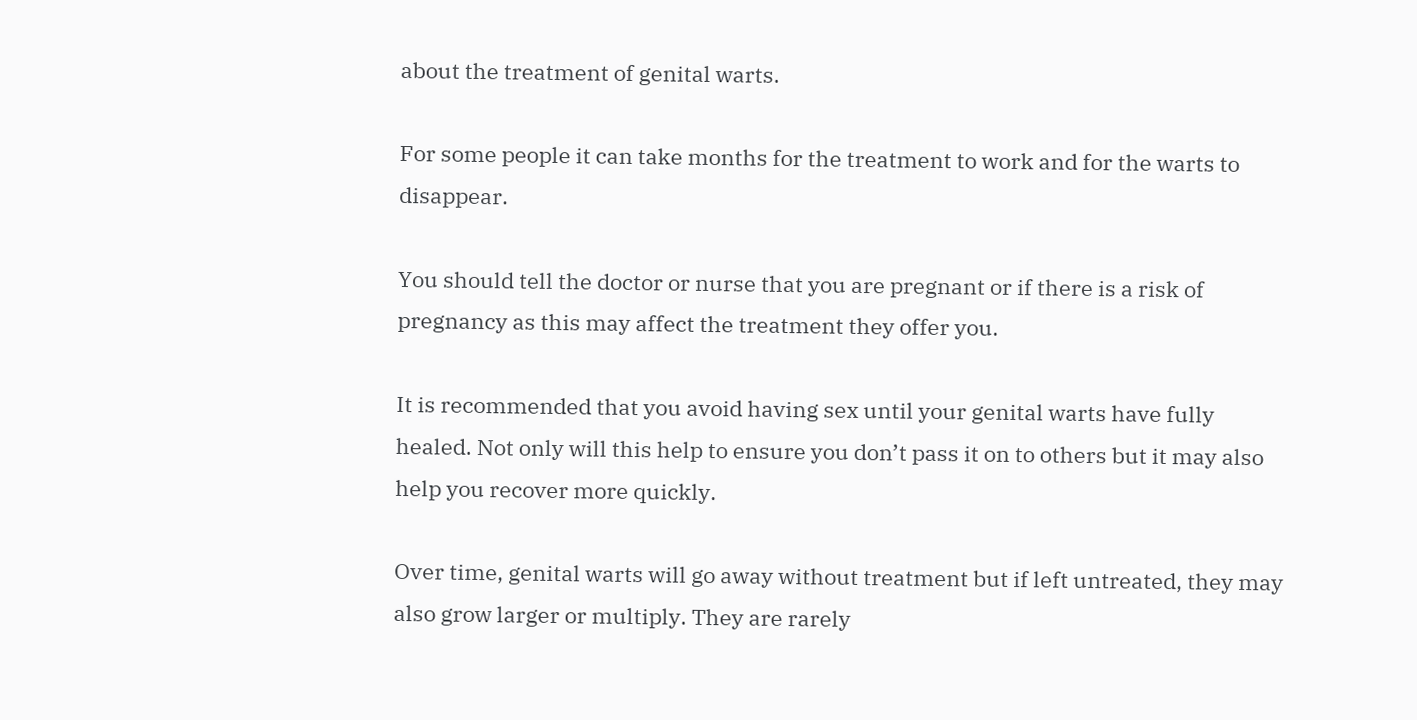about the treatment of genital warts.

For some people it can take months for the treatment to work and for the warts to disappear.

You should tell the doctor or nurse that you are pregnant or if there is a risk of pregnancy as this may affect the treatment they offer you.

It is recommended that you avoid having sex until your genital warts have fully healed. Not only will this help to ensure you don’t pass it on to others but it may also help you recover more quickly.

Over time, genital warts will go away without treatment but if left untreated, they may also grow larger or multiply. They are rarely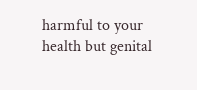harmful to your health but genital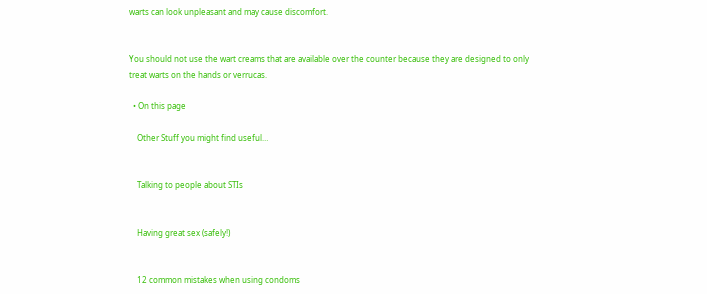warts can look unpleasant and may cause discomfort.


You should not use the wart creams that are available over the counter because they are designed to only treat warts on the hands or verrucas.

  • On this page

    Other Stuff you might find useful…


    Talking to people about STIs


    Having great sex (safely!)


    12 common mistakes when using condoms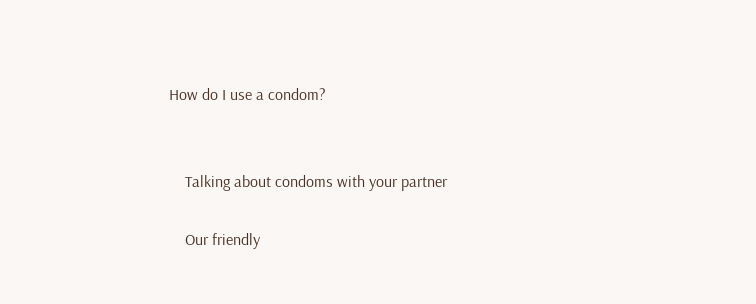How do I use a condom?


    Talking about condoms with your partner

    Our friendly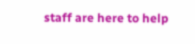staff are here to help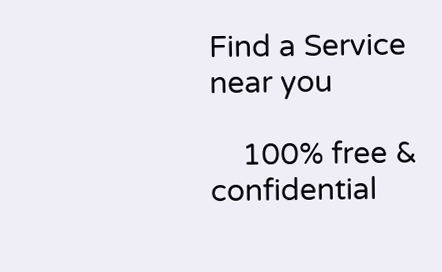Find a Service near you

    100% free & confidential